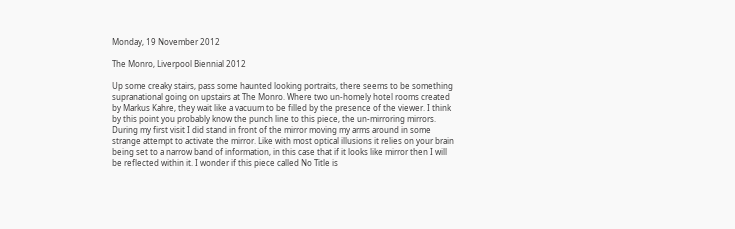Monday, 19 November 2012

The Monro, Liverpool Biennial 2012

Up some creaky stairs, pass some haunted looking portraits, there seems to be something supranational going on upstairs at The Monro. Where two un-homely hotel rooms created by Markus Kahre, they wait like a vacuum to be filled by the presence of the viewer. I think by this point you probably know the punch line to this piece, the un-mirroring mirrors. During my first visit I did stand in front of the mirror moving my arms around in some strange attempt to activate the mirror. Like with most optical illusions it relies on your brain being set to a narrow band of information, in this case that if it looks like mirror then I will be reflected within it. I wonder if this piece called No Title is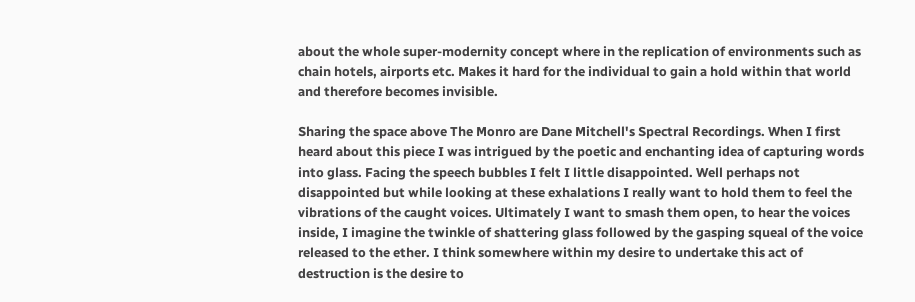about the whole super-modernity concept where in the replication of environments such as chain hotels, airports etc. Makes it hard for the individual to gain a hold within that world and therefore becomes invisible.

Sharing the space above The Monro are Dane Mitchell's Spectral Recordings. When I first heard about this piece I was intrigued by the poetic and enchanting idea of capturing words into glass. Facing the speech bubbles I felt I little disappointed. Well perhaps not disappointed but while looking at these exhalations I really want to hold them to feel the vibrations of the caught voices. Ultimately I want to smash them open, to hear the voices inside, I imagine the twinkle of shattering glass followed by the gasping squeal of the voice released to the ether. I think somewhere within my desire to undertake this act of destruction is the desire to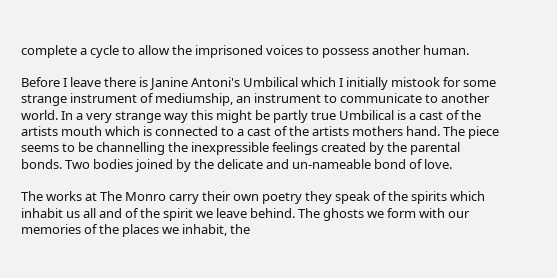complete a cycle to allow the imprisoned voices to possess another human.

Before I leave there is Janine Antoni's Umbilical which I initially mistook for some strange instrument of mediumship, an instrument to communicate to another world. In a very strange way this might be partly true Umbilical is a cast of the artists mouth which is connected to a cast of the artists mothers hand. The piece seems to be channelling the inexpressible feelings created by the parental bonds. Two bodies joined by the delicate and un-nameable bond of love.

The works at The Monro carry their own poetry they speak of the spirits which inhabit us all and of the spirit we leave behind. The ghosts we form with our memories of the places we inhabit, the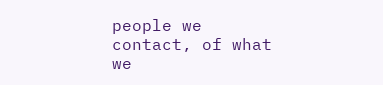people we contact, of what we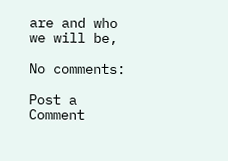are and who we will be,

No comments:

Post a Comment